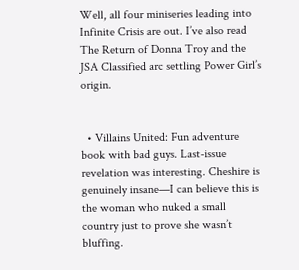Well, all four miniseries leading into Infinite Crisis are out. I’ve also read The Return of Donna Troy and the JSA Classified arc settling Power Girl’s origin.


  • Villains United: Fun adventure book with bad guys. Last-issue revelation was interesting. Cheshire is genuinely insane—I can believe this is the woman who nuked a small country just to prove she wasn’t bluffing.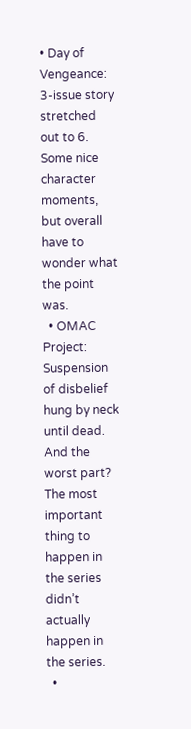• Day of Vengeance: 3-issue story stretched out to 6. Some nice character moments, but overall have to wonder what the point was.
  • OMAC Project: Suspension of disbelief hung by neck until dead. And the worst part? The most important thing to happen in the series didn’t actually happen in the series.
  •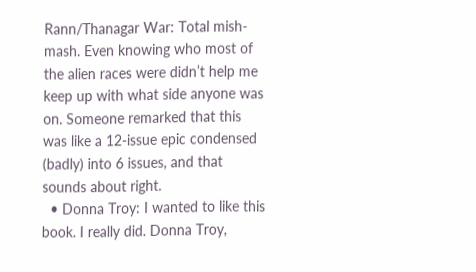Rann/Thanagar War: Total mish-mash. Even knowing who most of the alien races were didn’t help me keep up with what side anyone was on. Someone remarked that this was like a 12-issue epic condensed (badly) into 6 issues, and that sounds about right.
  • Donna Troy: I wanted to like this book. I really did. Donna Troy,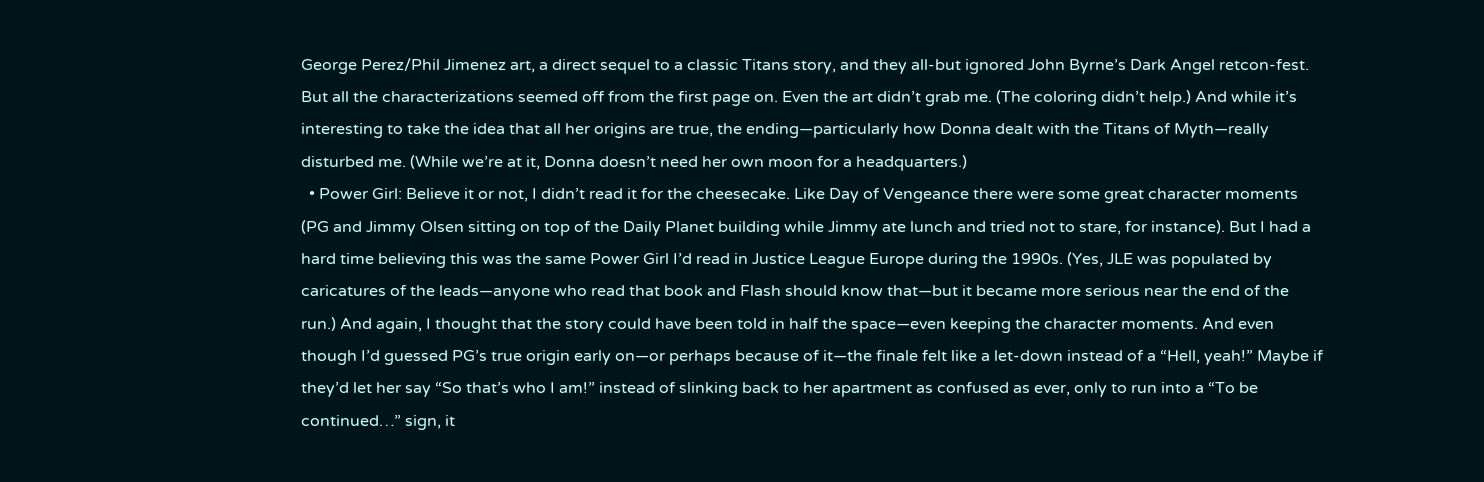George Perez/Phil Jimenez art, a direct sequel to a classic Titans story, and they all-but ignored John Byrne’s Dark Angel retcon-fest. But all the characterizations seemed off from the first page on. Even the art didn’t grab me. (The coloring didn’t help.) And while it’s interesting to take the idea that all her origins are true, the ending—particularly how Donna dealt with the Titans of Myth—really disturbed me. (While we’re at it, Donna doesn’t need her own moon for a headquarters.)
  • Power Girl: Believe it or not, I didn’t read it for the cheesecake. Like Day of Vengeance there were some great character moments (PG and Jimmy Olsen sitting on top of the Daily Planet building while Jimmy ate lunch and tried not to stare, for instance). But I had a hard time believing this was the same Power Girl I’d read in Justice League Europe during the 1990s. (Yes, JLE was populated by caricatures of the leads—anyone who read that book and Flash should know that—but it became more serious near the end of the run.) And again, I thought that the story could have been told in half the space—even keeping the character moments. And even though I’d guessed PG’s true origin early on—or perhaps because of it—the finale felt like a let-down instead of a “Hell, yeah!” Maybe if they’d let her say “So that’s who I am!” instead of slinking back to her apartment as confused as ever, only to run into a “To be continued…” sign, it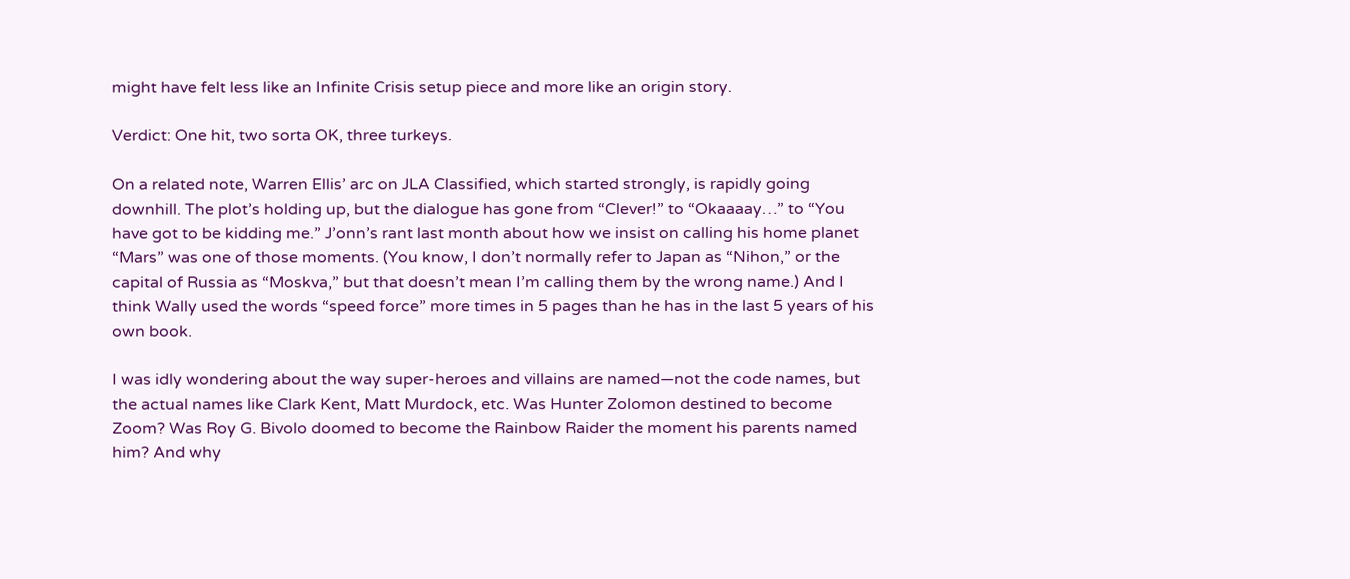might have felt less like an Infinite Crisis setup piece and more like an origin story.

Verdict: One hit, two sorta OK, three turkeys.

On a related note, Warren Ellis’ arc on JLA Classified, which started strongly, is rapidly going downhill. The plot’s holding up, but the dialogue has gone from “Clever!” to “Okaaaay…” to “You have got to be kidding me.” J’onn’s rant last month about how we insist on calling his home planet “Mars” was one of those moments. (You know, I don’t normally refer to Japan as “Nihon,” or the capital of Russia as “Moskva,” but that doesn’t mean I’m calling them by the wrong name.) And I think Wally used the words “speed force” more times in 5 pages than he has in the last 5 years of his own book.

I was idly wondering about the way super-heroes and villains are named—not the code names, but the actual names like Clark Kent, Matt Murdock, etc. Was Hunter Zolomon destined to become Zoom? Was Roy G. Bivolo doomed to become the Rainbow Raider the moment his parents named him? And why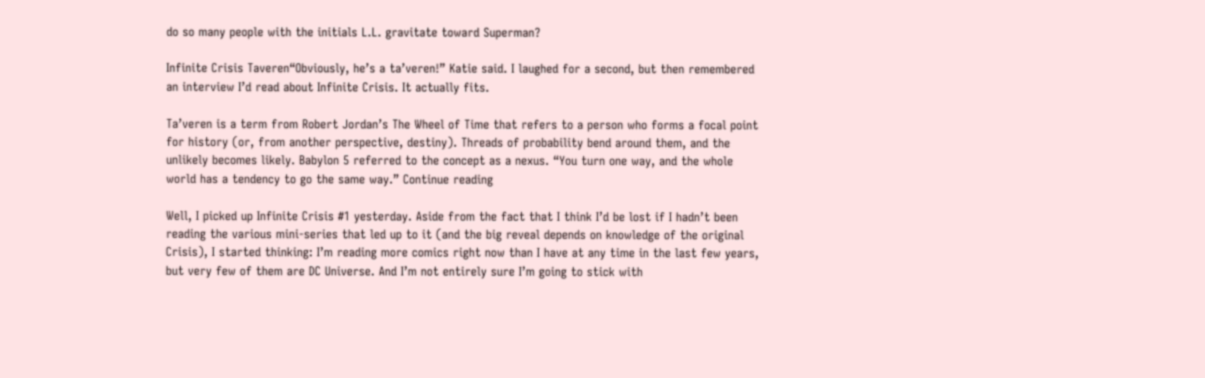do so many people with the initials L.L. gravitate toward Superman?

Infinite Crisis Taveren“Obviously, he’s a ta’veren!” Katie said. I laughed for a second, but then remembered an interview I’d read about Infinite Crisis. It actually fits.

Ta’veren is a term from Robert Jordan’s The Wheel of Time that refers to a person who forms a focal point for history (or, from another perspective, destiny). Threads of probability bend around them, and the unlikely becomes likely. Babylon 5 referred to the concept as a nexus. “You turn one way, and the whole world has a tendency to go the same way.” Continue reading

Well, I picked up Infinite Crisis #1 yesterday. Aside from the fact that I think I’d be lost if I hadn’t been reading the various mini-series that led up to it (and the big reveal depends on knowledge of the original Crisis), I started thinking: I’m reading more comics right now than I have at any time in the last few years, but very few of them are DC Universe. And I’m not entirely sure I’m going to stick with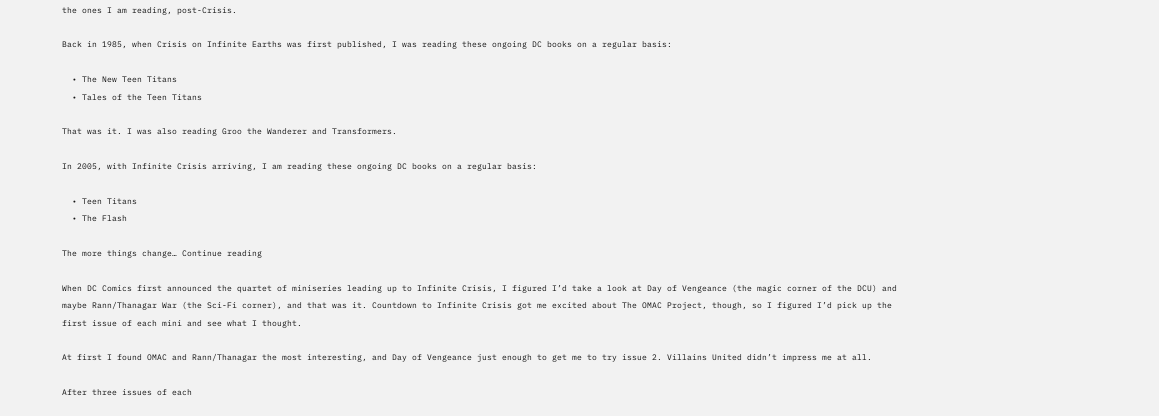the ones I am reading, post-Crisis.

Back in 1985, when Crisis on Infinite Earths was first published, I was reading these ongoing DC books on a regular basis:

  • The New Teen Titans
  • Tales of the Teen Titans

That was it. I was also reading Groo the Wanderer and Transformers.

In 2005, with Infinite Crisis arriving, I am reading these ongoing DC books on a regular basis:

  • Teen Titans
  • The Flash

The more things change… Continue reading

When DC Comics first announced the quartet of miniseries leading up to Infinite Crisis, I figured I’d take a look at Day of Vengeance (the magic corner of the DCU) and maybe Rann/Thanagar War (the Sci-Fi corner), and that was it. Countdown to Infinite Crisis got me excited about The OMAC Project, though, so I figured I’d pick up the first issue of each mini and see what I thought.

At first I found OMAC and Rann/Thanagar the most interesting, and Day of Vengeance just enough to get me to try issue 2. Villains United didn’t impress me at all.

After three issues of each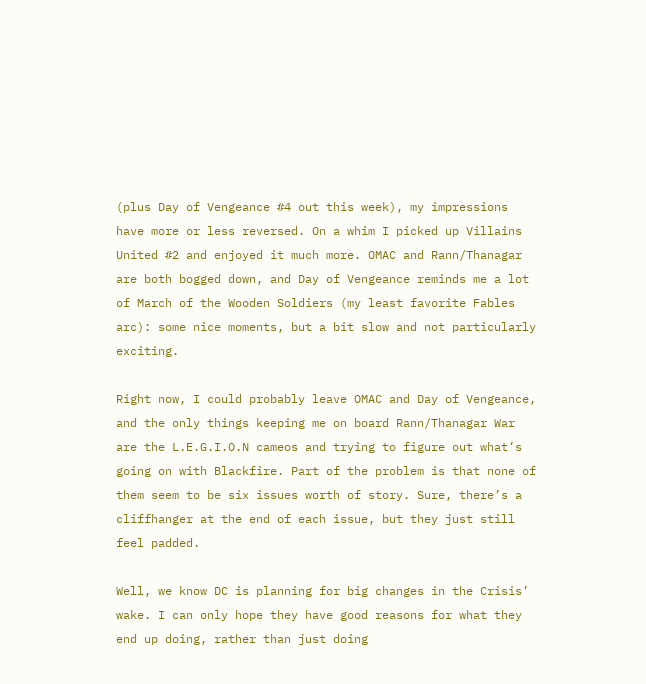(plus Day of Vengeance #4 out this week), my impressions have more or less reversed. On a whim I picked up Villains United #2 and enjoyed it much more. OMAC and Rann/Thanagar are both bogged down, and Day of Vengeance reminds me a lot of March of the Wooden Soldiers (my least favorite Fables arc): some nice moments, but a bit slow and not particularly exciting.

Right now, I could probably leave OMAC and Day of Vengeance, and the only things keeping me on board Rann/Thanagar War are the L.E.G.I.O.N cameos and trying to figure out what’s going on with Blackfire. Part of the problem is that none of them seem to be six issues worth of story. Sure, there’s a cliffhanger at the end of each issue, but they just still feel padded.

Well, we know DC is planning for big changes in the Crisis’ wake. I can only hope they have good reasons for what they end up doing, rather than just doing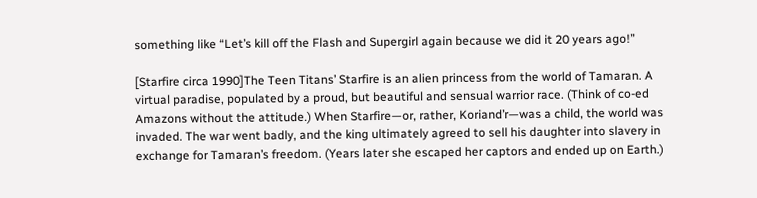something like “Let’s kill off the Flash and Supergirl again because we did it 20 years ago!”

[Starfire circa 1990]The Teen Titans’ Starfire is an alien princess from the world of Tamaran. A virtual paradise, populated by a proud, but beautiful and sensual warrior race. (Think of co-ed Amazons without the attitude.) When Starfire—or, rather, Koriand’r—was a child, the world was invaded. The war went badly, and the king ultimately agreed to sell his daughter into slavery in exchange for Tamaran’s freedom. (Years later she escaped her captors and ended up on Earth.)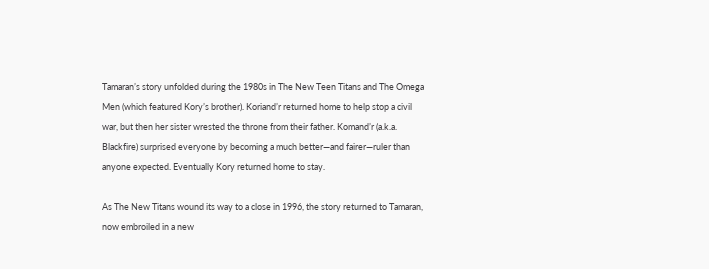Tamaran’s story unfolded during the 1980s in The New Teen Titans and The Omega Men (which featured Kory’s brother). Koriand’r returned home to help stop a civil war, but then her sister wrested the throne from their father. Komand’r (a.k.a. Blackfire) surprised everyone by becoming a much better—and fairer—ruler than anyone expected. Eventually Kory returned home to stay.

As The New Titans wound its way to a close in 1996, the story returned to Tamaran, now embroiled in a new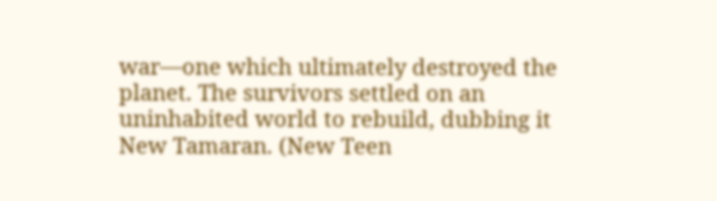war—one which ultimately destroyed the planet. The survivors settled on an uninhabited world to rebuild, dubbing it New Tamaran. (New Teen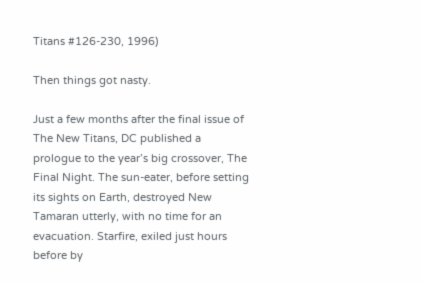Titans #126-230, 1996)

Then things got nasty.

Just a few months after the final issue of The New Titans, DC published a prologue to the year’s big crossover, The Final Night. The sun-eater, before setting its sights on Earth, destroyed New Tamaran utterly, with no time for an evacuation. Starfire, exiled just hours before by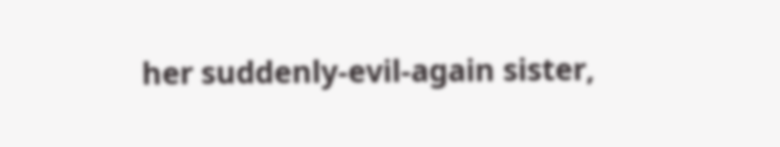her suddenly-evil-again sister,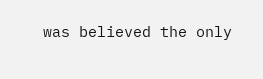was believed the only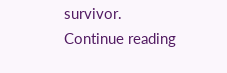survivor.
Continue reading